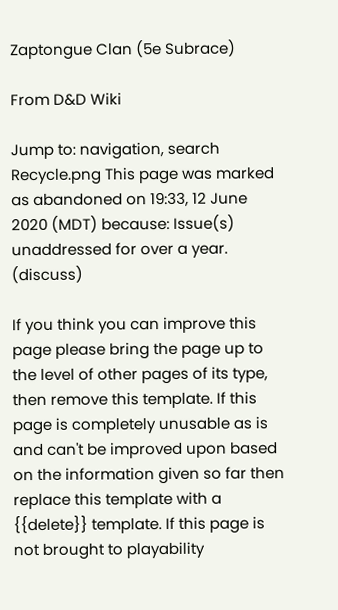Zaptongue Clan (5e Subrace)

From D&D Wiki

Jump to: navigation, search
Recycle.png This page was marked as abandoned on 19:33, 12 June 2020 (MDT) because: Issue(s) unaddressed for over a year. (discuss)

If you think you can improve this page please bring the page up to the level of other pages of its type, then remove this template. If this page is completely unusable as is and can't be improved upon based on the information given so far then replace this template with a {{delete}} template. If this page is not brought to playability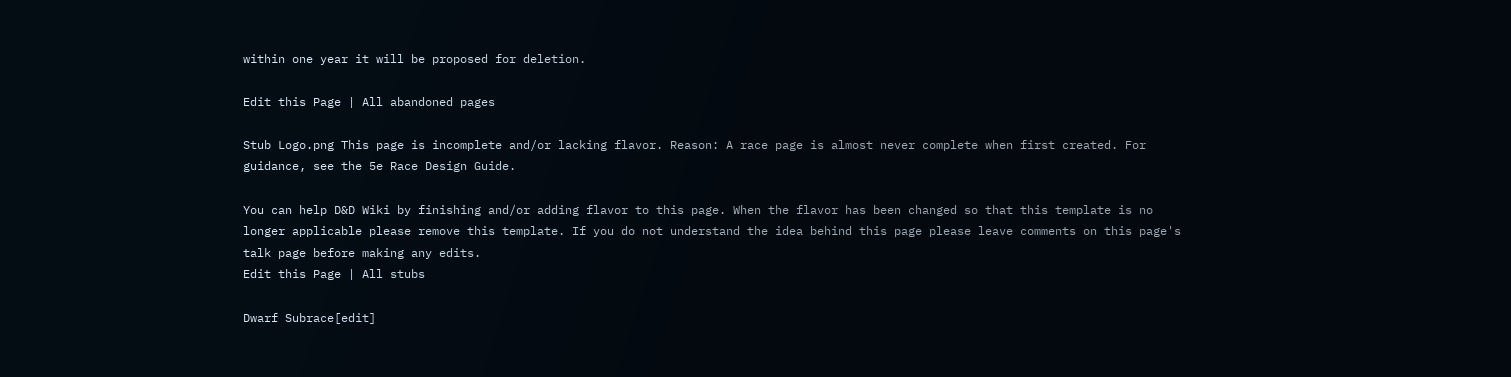within one year it will be proposed for deletion.

Edit this Page | All abandoned pages

Stub Logo.png This page is incomplete and/or lacking flavor. Reason: A race page is almost never complete when first created. For guidance, see the 5e Race Design Guide.

You can help D&D Wiki by finishing and/or adding flavor to this page. When the flavor has been changed so that this template is no longer applicable please remove this template. If you do not understand the idea behind this page please leave comments on this page's talk page before making any edits.
Edit this Page | All stubs

Dwarf Subrace[edit]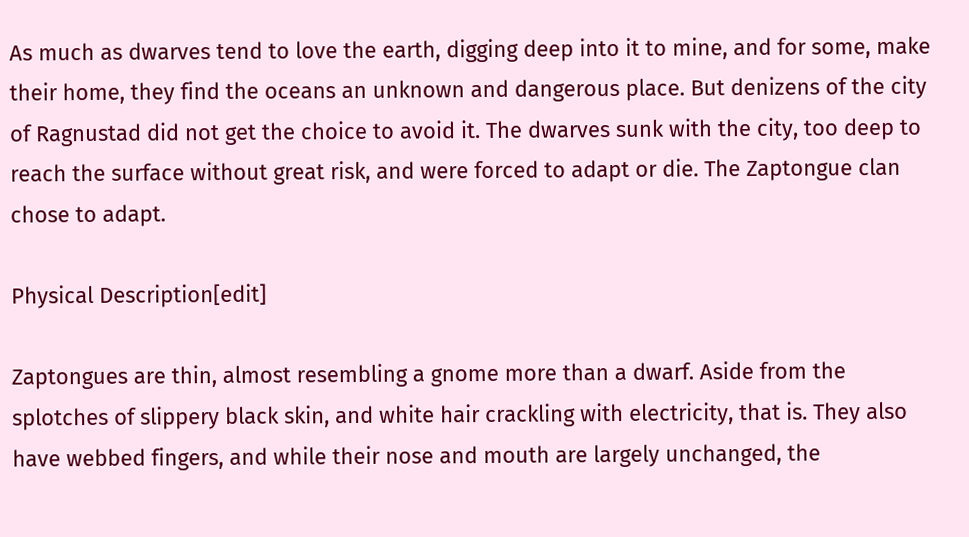As much as dwarves tend to love the earth, digging deep into it to mine, and for some, make their home, they find the oceans an unknown and dangerous place. But denizens of the city of Ragnustad did not get the choice to avoid it. The dwarves sunk with the city, too deep to reach the surface without great risk, and were forced to adapt or die. The Zaptongue clan chose to adapt.

Physical Description[edit]

Zaptongues are thin, almost resembling a gnome more than a dwarf. Aside from the splotches of slippery black skin, and white hair crackling with electricity, that is. They also have webbed fingers, and while their nose and mouth are largely unchanged, the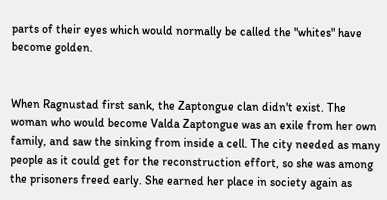parts of their eyes which would normally be called the "whites" have become golden.


When Ragnustad first sank, the Zaptongue clan didn't exist. The woman who would become Valda Zaptongue was an exile from her own family, and saw the sinking from inside a cell. The city needed as many people as it could get for the reconstruction effort, so she was among the prisoners freed early. She earned her place in society again as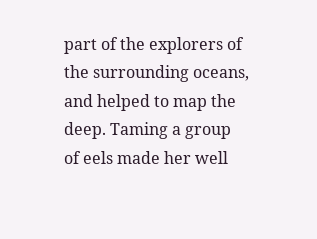part of the explorers of the surrounding oceans, and helped to map the deep. Taming a group of eels made her well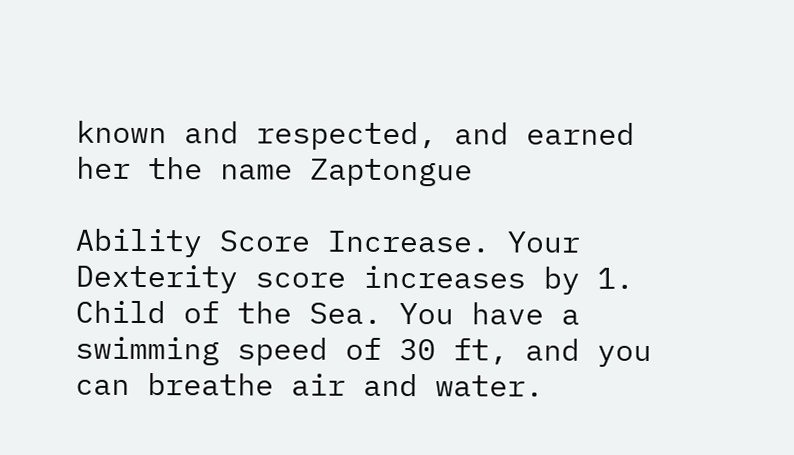known and respected, and earned her the name Zaptongue

Ability Score Increase. Your Dexterity score increases by 1.
Child of the Sea. You have a swimming speed of 30 ft, and you can breathe air and water.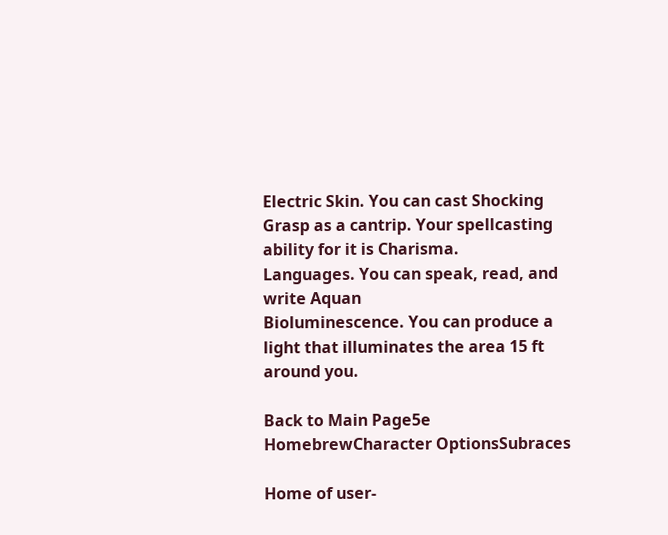Electric Skin. You can cast Shocking Grasp as a cantrip. Your spellcasting ability for it is Charisma.
Languages. You can speak, read, and write Aquan
Bioluminescence. You can produce a light that illuminates the area 15 ft around you.

Back to Main Page5e HomebrewCharacter OptionsSubraces

Home of user-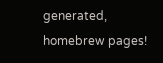generated,
homebrew pages!